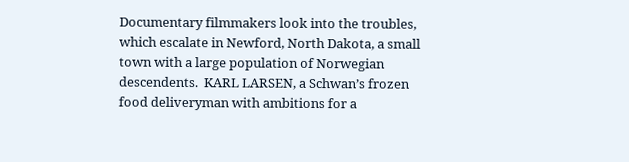Documentary filmmakers look into the troubles, which escalate in Newford, North Dakota, a small town with a large population of Norwegian descendents.  KARL LARSEN, a Schwan’s frozen food deliveryman with ambitions for a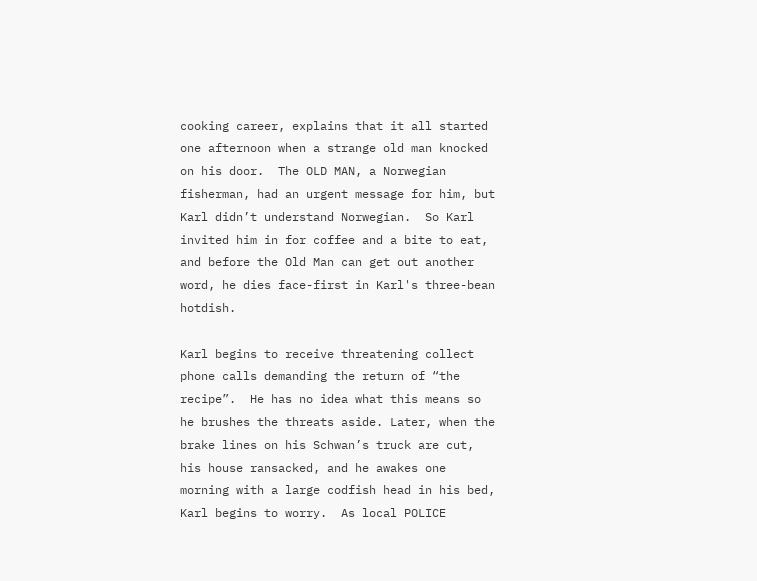cooking career, explains that it all started one afternoon when a strange old man knocked on his door.  The OLD MAN, a Norwegian fisherman, had an urgent message for him, but Karl didn’t understand Norwegian.  So Karl invited him in for coffee and a bite to eat, and before the Old Man can get out another word, he dies face-first in Karl's three-bean hotdish.

Karl begins to receive threatening collect phone calls demanding the return of “the recipe”.  He has no idea what this means so he brushes the threats aside. Later, when the brake lines on his Schwan’s truck are cut, his house ransacked, and he awakes one morning with a large codfish head in his bed, Karl begins to worry.  As local POLICE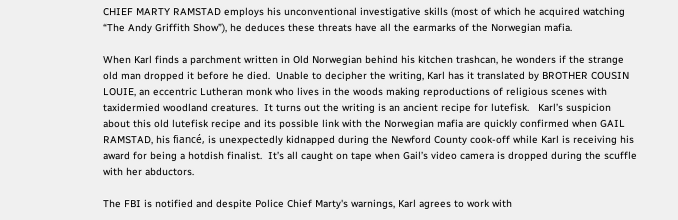CHIEF MARTY RAMSTAD employs his unconventional investigative skills (most of which he acquired watching “The Andy Griffith Show”), he deduces these threats have all the earmarks of the Norwegian mafia.

When Karl finds a parchment written in Old Norwegian behind his kitchen trashcan, he wonders if the strange old man dropped it before he died.  Unable to decipher the writing, Karl has it translated by BROTHER COUSIN LOUIE, an eccentric Lutheran monk who lives in the woods making reproductions of religious scenes with taxidermied woodland creatures.  It turns out the writing is an ancient recipe for lutefisk.   Karl’s suspicion about this old lutefisk recipe and its possible link with the Norwegian mafia are quickly confirmed when GAIL RAMSTAD, his fiancé, is unexpectedly kidnapped during the Newford County cook-off while Karl is receiving his award for being a hotdish finalist.  It’s all caught on tape when Gail’s video camera is dropped during the scuffle with her abductors.

The FBI is notified and despite Police Chief Marty's warnings, Karl agrees to work with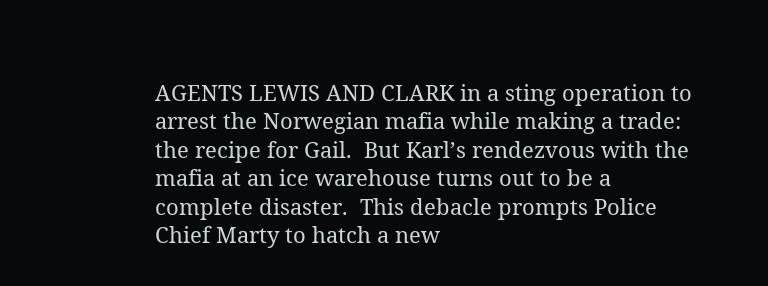AGENTS LEWIS AND CLARK in a sting operation to arrest the Norwegian mafia while making a trade: the recipe for Gail.  But Karl’s rendezvous with the mafia at an ice warehouse turns out to be a complete disaster.  This debacle prompts Police Chief Marty to hatch a new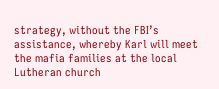strategy, without the FBI’s assistance, whereby Karl will meet the mafia families at the local Lutheran church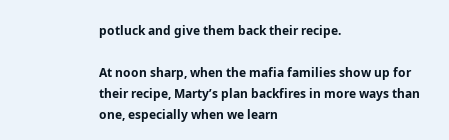potluck and give them back their recipe.

At noon sharp, when the mafia families show up for their recipe, Marty’s plan backfires in more ways than one, especially when we learn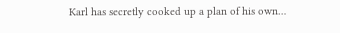Karl has secretly cooked up a plan of his own…